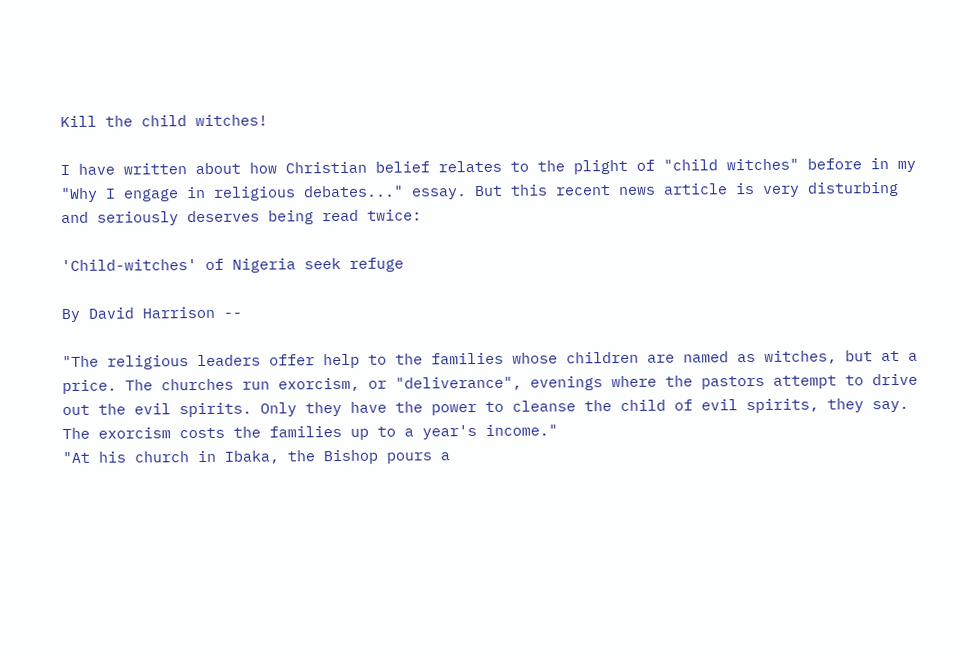Kill the child witches!

I have written about how Christian belief relates to the plight of "child witches" before in my "Why I engage in religious debates..." essay. But this recent news article is very disturbing and seriously deserves being read twice:

'Child-witches' of Nigeria seek refuge

By David Harrison --

"The religious leaders offer help to the families whose children are named as witches, but at a price. The churches run exorcism, or "deliverance", evenings where the pastors attempt to drive out the evil spirits. Only they have the power to cleanse the child of evil spirits, they say. The exorcism costs the families up to a year's income."
"At his church in Ibaka, the Bishop pours a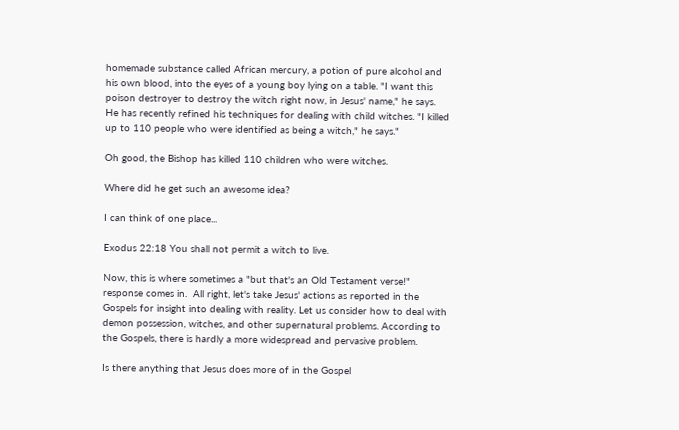homemade substance called African mercury, a potion of pure alcohol and his own blood, into the eyes of a young boy lying on a table. "I want this poison destroyer to destroy the witch right now, in Jesus' name," he says.
He has recently refined his techniques for dealing with child witches. "I killed up to 110 people who were identified as being a witch," he says."

Oh good, the Bishop has killed 110 children who were witches.

Where did he get such an awesome idea?

I can think of one place...

Exodus 22:18 You shall not permit a witch to live.

Now, this is where sometimes a "but that's an Old Testament verse!" response comes in.  All right, let's take Jesus' actions as reported in the Gospels for insight into dealing with reality. Let us consider how to deal with demon possession, witches, and other supernatural problems. According to the Gospels, there is hardly a more widespread and pervasive problem.

Is there anything that Jesus does more of in the Gospel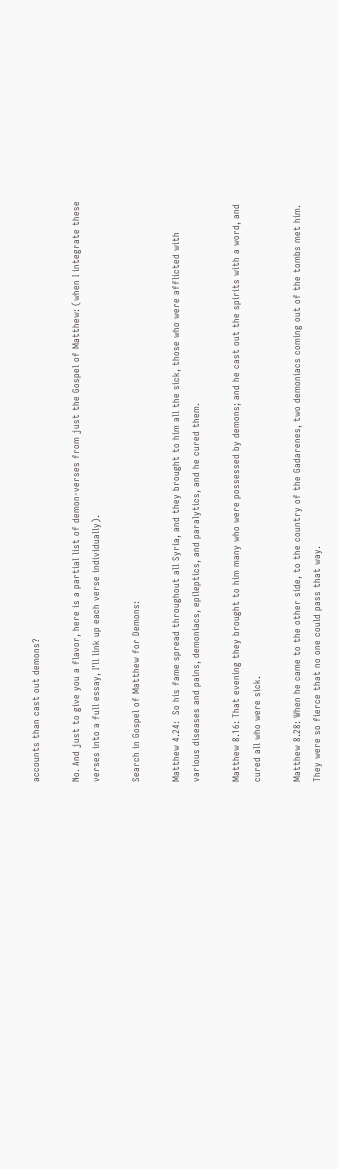accounts than cast out demons?

No. And just to give you a flavor, here is a partial list of demon-verses from just the Gospel of Matthew: (when I integrate these verses into a full essay, I'll link up each verse individually).

Search in Gospel of Matthew for Demons:

Matthew 4.24:  So his fame spread throughout all Syria, and they brought to him all the sick, those who were afflicted with various diseases and pains, demoniacs, epileptics, and paralytics, and he cured them.

Matthew 8.16: That evening they brought to him many who were possessed by demons; and he cast out the spirits with a word, and cured all who were sick.

Matthew 8.28: When he came to the other side, to the country of the Gadarenes, two demoniacs coming out of the tombs met him. They were so fierce that no one could pass that way.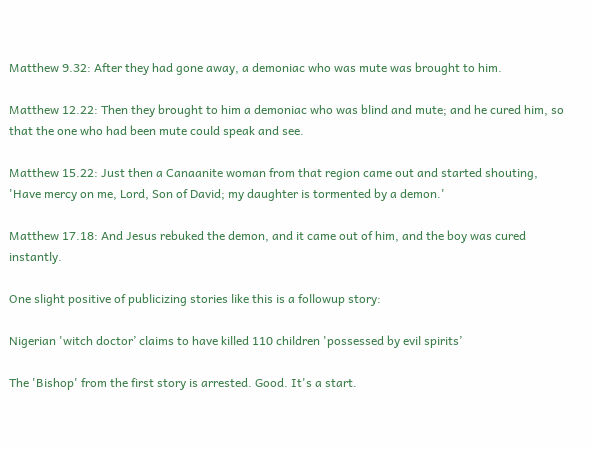Matthew 9.32: After they had gone away, a demoniac who was mute was brought to him.

Matthew 12.22: Then they brought to him a demoniac who was blind and mute; and he cured him, so that the one who had been mute could speak and see.

Matthew 15.22: Just then a Canaanite woman from that region came out and started shouting, 'Have mercy on me, Lord, Son of David; my daughter is tormented by a demon.'

Matthew 17.18: And Jesus rebuked the demon, and it came out of him, and the boy was cured instantly.

One slight positive of publicizing stories like this is a followup story:

Nigerian 'witch doctor’ claims to have killed 110 children 'possessed by evil spirits’

The 'Bishop' from the first story is arrested. Good. It's a start.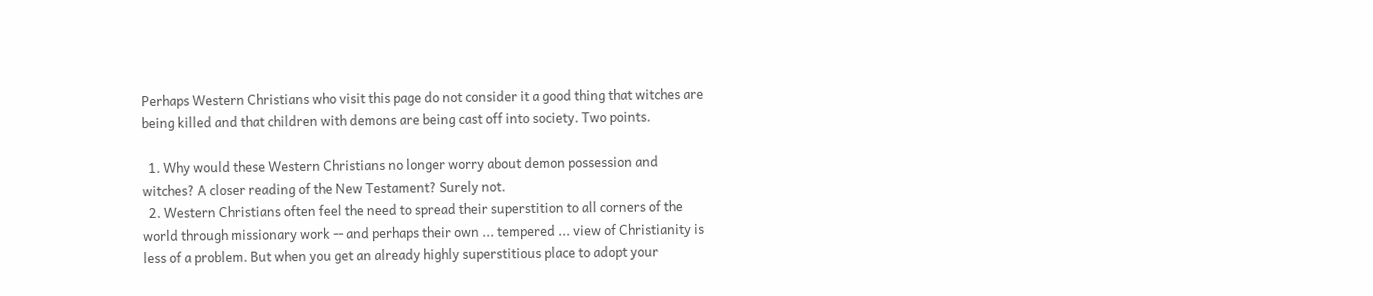Perhaps Western Christians who visit this page do not consider it a good thing that witches are being killed and that children with demons are being cast off into society. Two points.

  1. Why would these Western Christians no longer worry about demon possession and witches? A closer reading of the New Testament? Surely not.
  2. Western Christians often feel the need to spread their superstition to all corners of the world through missionary work -- and perhaps their own ... tempered ... view of Christianity is less of a problem. But when you get an already highly superstitious place to adopt your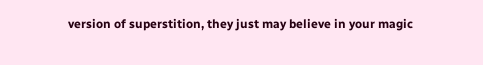version of superstition, they just may believe in your magic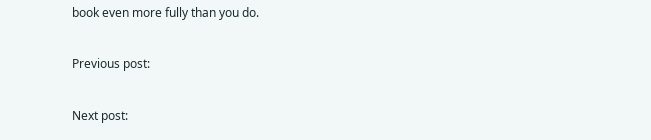book even more fully than you do.

Previous post:

Next post: